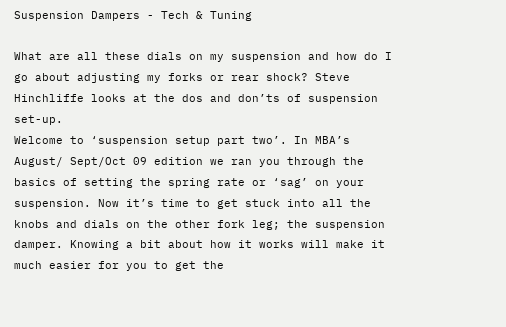Suspension Dampers - Tech & Tuning

What are all these dials on my suspension and how do I go about adjusting my forks or rear shock? Steve Hinchliffe looks at the dos and don’ts of suspension set-up.
Welcome to ‘suspension setup part two’. In MBA’s August/ Sept/Oct 09 edition we ran you through the basics of setting the spring rate or ‘sag’ on your suspension. Now it’s time to get stuck into all the knobs and dials on the other fork leg; the suspension damper. Knowing a bit about how it works will make it much easier for you to get the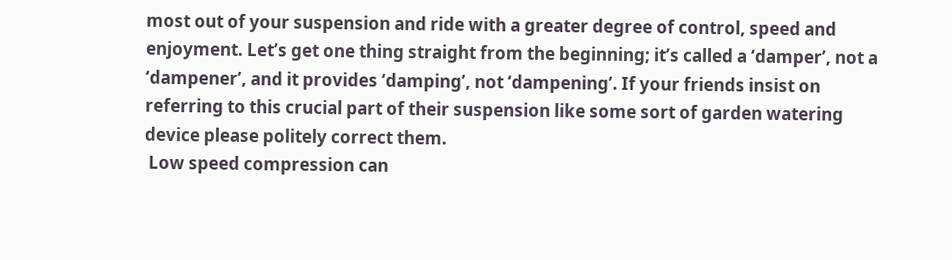most out of your suspension and ride with a greater degree of control, speed and enjoyment. Let’s get one thing straight from the beginning; it’s called a ‘damper’, not a ‘dampener’, and it provides ‘damping’, not ‘dampening’. If your friends insist on referring to this crucial part of their suspension like some sort of garden watering device please politely correct them.
 Low speed compression can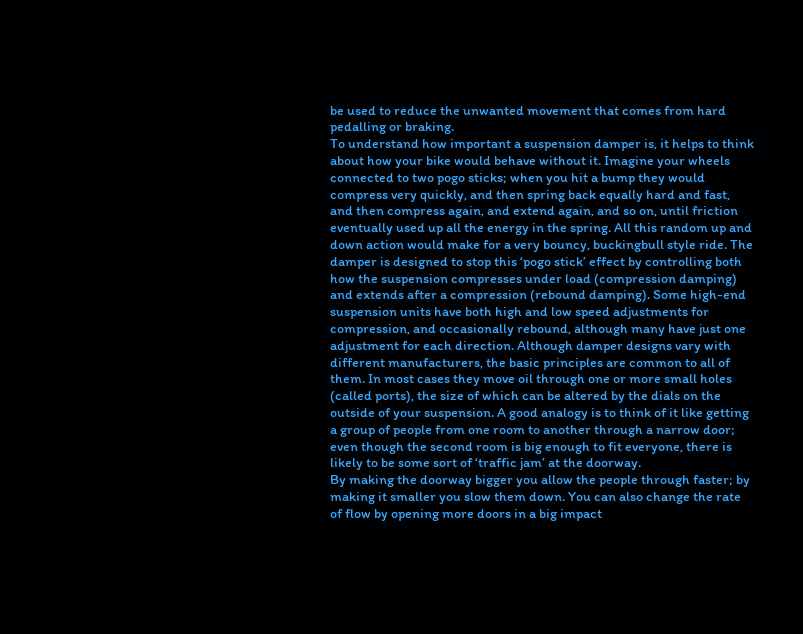be used to reduce the unwanted movement that comes from hard pedalling or braking.
To understand how important a suspension damper is, it helps to think about how your bike would behave without it. Imagine your wheels connected to two pogo sticks; when you hit a bump they would compress very quickly, and then spring back equally hard and fast, and then compress again, and extend again, and so on, until friction eventually used up all the energy in the spring. All this random up and down action would make for a very bouncy, buckingbull style ride. The damper is designed to stop this ‘pogo stick’ effect by controlling both how the suspension compresses under load (compression damping) and extends after a compression (rebound damping). Some high-end suspension units have both high and low speed adjustments for compression, and occasionally rebound, although many have just one adjustment for each direction. Although damper designs vary with different manufacturers, the basic principles are common to all of them. In most cases they move oil through one or more small holes (called ports), the size of which can be altered by the dials on the outside of your suspension. A good analogy is to think of it like getting a group of people from one room to another through a narrow door; even though the second room is big enough to fit everyone, there is likely to be some sort of ‘traffic jam’ at the doorway.
By making the doorway bigger you allow the people through faster; by making it smaller you slow them down. You can also change the rate of flow by opening more doors in a big impact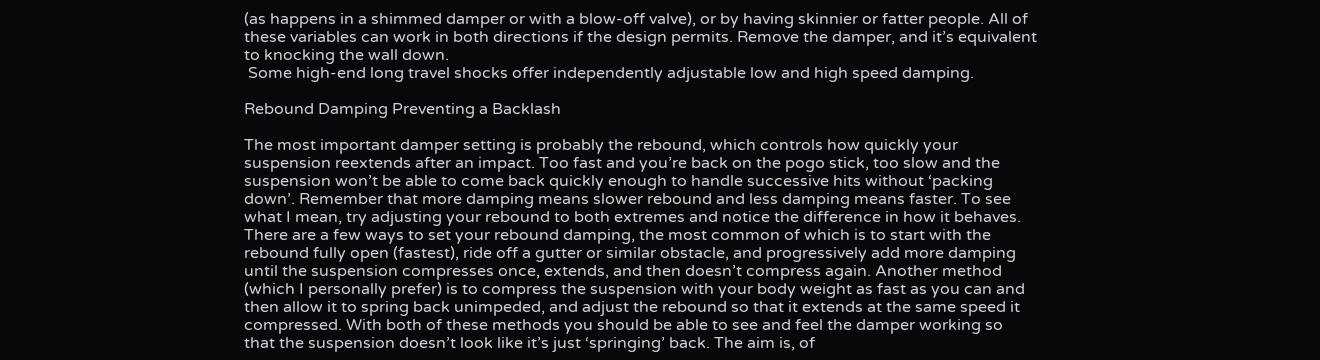(as happens in a shimmed damper or with a blow-off valve), or by having skinnier or fatter people. All of these variables can work in both directions if the design permits. Remove the damper, and it’s equivalent to knocking the wall down.
 Some high-end long travel shocks offer independently adjustable low and high speed damping.

Rebound Damping Preventing a Backlash

The most important damper setting is probably the rebound, which controls how quickly your suspension reextends after an impact. Too fast and you’re back on the pogo stick, too slow and the suspension won’t be able to come back quickly enough to handle successive hits without ‘packing down’. Remember that more damping means slower rebound and less damping means faster. To see what I mean, try adjusting your rebound to both extremes and notice the difference in how it behaves. There are a few ways to set your rebound damping, the most common of which is to start with the rebound fully open (fastest), ride off a gutter or similar obstacle, and progressively add more damping until the suspension compresses once, extends, and then doesn’t compress again. Another method (which I personally prefer) is to compress the suspension with your body weight as fast as you can and then allow it to spring back unimpeded, and adjust the rebound so that it extends at the same speed it compressed. With both of these methods you should be able to see and feel the damper working so that the suspension doesn’t look like it’s just ‘springing’ back. The aim is, of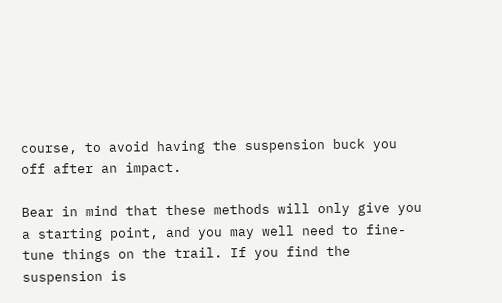course, to avoid having the suspension buck you off after an impact.

Bear in mind that these methods will only give you a starting point, and you may well need to fine-tune things on the trail. If you find the suspension is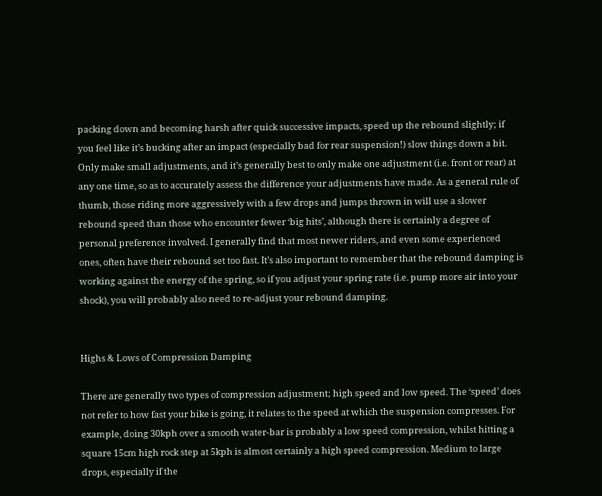packing down and becoming harsh after quick successive impacts, speed up the rebound slightly; if you feel like it’s bucking after an impact (especially bad for rear suspension!) slow things down a bit. Only make small adjustments, and it’s generally best to only make one adjustment (i.e. front or rear) at any one time, so as to accurately assess the difference your adjustments have made. As a general rule of thumb, those riding more aggressively with a few drops and jumps thrown in will use a slower rebound speed than those who encounter fewer ‘big hits’, although there is certainly a degree of personal preference involved. I generally find that most newer riders, and even some experienced ones, often have their rebound set too fast. It’s also important to remember that the rebound damping is working against the energy of the spring, so if you adjust your spring rate (i.e. pump more air into your shock), you will probably also need to re-adjust your rebound damping.


Highs & Lows of Compression Damping

There are generally two types of compression adjustment; high speed and low speed. The ‘speed’ does not refer to how fast your bike is going, it relates to the speed at which the suspension compresses. For example, doing 30kph over a smooth water-bar is probably a low speed compression, whilst hitting a square 15cm high rock step at 5kph is almost certainly a high speed compression. Medium to large drops, especially if the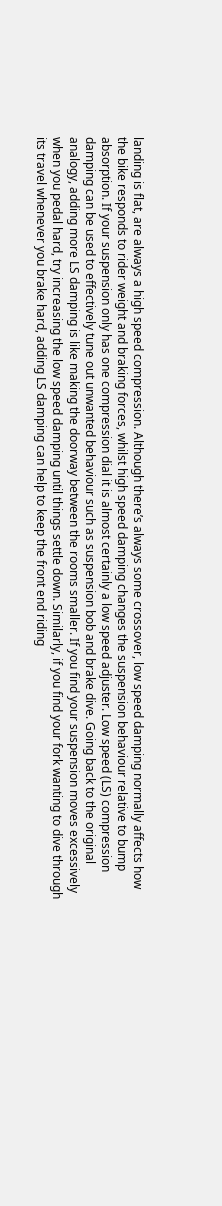landing is flat, are always a high speed compression. Although there’s always some crossover, low speed damping normally affects how the bike responds to rider weight and braking forces, whilst high speed damping changes the suspension behaviour relative to bump absorption. If your suspension only has one compression dial it is almost certainly a low speed adjuster. Low speed (LS) compression damping can be used to effectively tune out unwanted behaviour such as suspension bob and brake dive. Going back to the original analogy, adding more LS damping is like making the doorway between the rooms smaller. If you find your suspension moves excessively when you pedal hard, try increasing the low speed damping until things settle down. Similarly, if you find your fork wanting to dive through its travel whenever you brake hard, adding LS damping can help to keep the front end riding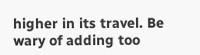higher in its travel. Be wary of adding too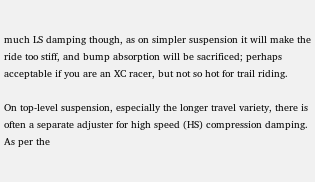much LS damping though, as on simpler suspension it will make the ride too stiff, and bump absorption will be sacrificed; perhaps acceptable if you are an XC racer, but not so hot for trail riding.

On top-level suspension, especially the longer travel variety, there is often a separate adjuster for high speed (HS) compression damping. As per the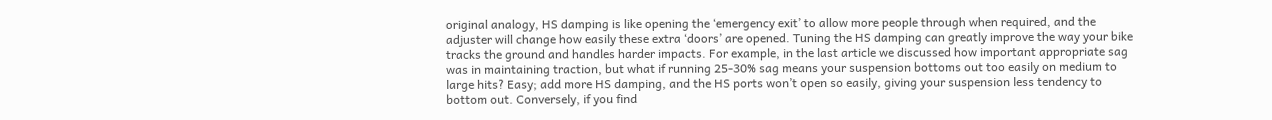original analogy, HS damping is like opening the ‘emergency exit’ to allow more people through when required, and the adjuster will change how easily these extra ‘doors’ are opened. Tuning the HS damping can greatly improve the way your bike tracks the ground and handles harder impacts. For example, in the last article we discussed how important appropriate sag was in maintaining traction, but what if running 25-30% sag means your suspension bottoms out too easily on medium to large hits? Easy; add more HS damping, and the HS ports won’t open so easily, giving your suspension less tendency to bottom out. Conversely, if you find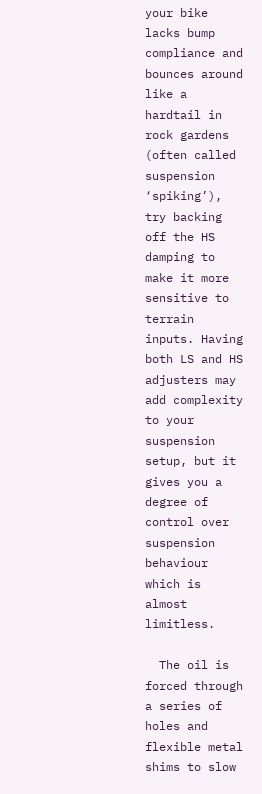your bike lacks bump compliance and bounces around like a hardtail in rock gardens (often called suspension ‘spiking’), try backing off the HS damping to make it more sensitive to terrain inputs. Having both LS and HS adjusters may add complexity to your suspension setup, but it gives you a degree of control over suspension behaviour which is almost limitless.

  The oil is forced through a series of holes and flexible metal shims to slow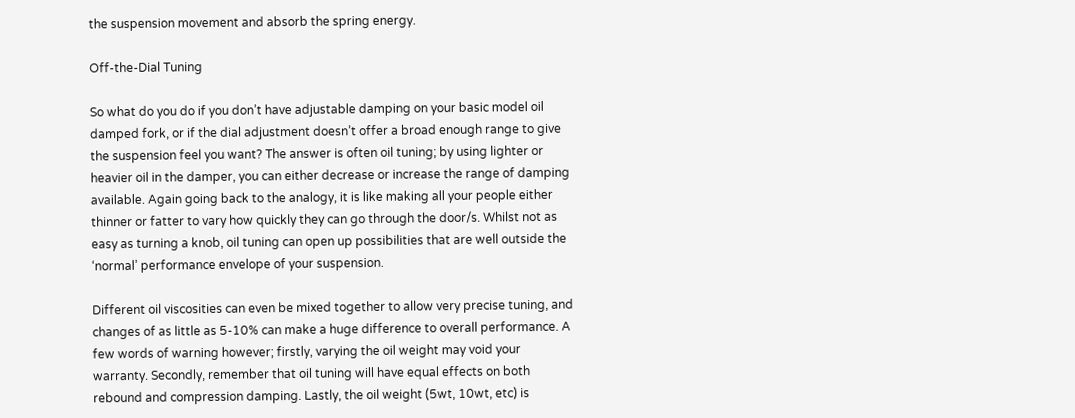the suspension movement and absorb the spring energy.

Off-the-Dial Tuning

So what do you do if you don’t have adjustable damping on your basic model oil damped fork, or if the dial adjustment doesn’t offer a broad enough range to give the suspension feel you want? The answer is often oil tuning; by using lighter or heavier oil in the damper, you can either decrease or increase the range of damping available. Again going back to the analogy, it is like making all your people either thinner or fatter to vary how quickly they can go through the door/s. Whilst not as easy as turning a knob, oil tuning can open up possibilities that are well outside the ‘normal’ performance envelope of your suspension.

Different oil viscosities can even be mixed together to allow very precise tuning, and changes of as little as 5-10% can make a huge difference to overall performance. A few words of warning however; firstly, varying the oil weight may void your warranty. Secondly, remember that oil tuning will have equal effects on both rebound and compression damping. Lastly, the oil weight (5wt, 10wt, etc) is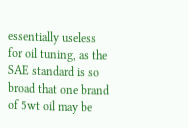essentially useless for oil tuning, as the SAE standard is so broad that one brand of 5wt oil may be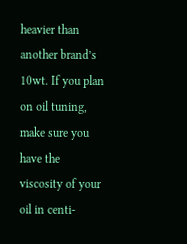heavier than another brand’s 10wt. If you plan on oil tuning, make sure you have the viscosity of your oil in centi-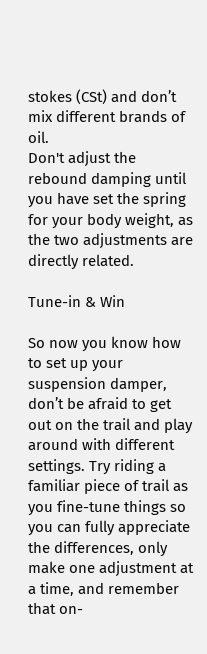stokes (CSt) and don’t mix different brands of oil.
Don't adjust the rebound damping until you have set the spring for your body weight, as the two adjustments are directly related.

Tune-in & Win

So now you know how to set up your suspension damper, don’t be afraid to get out on the trail and play around with different settings. Try riding a familiar piece of trail as you fine-tune things so you can fully appreciate the differences, only make one adjustment at a time, and remember that on-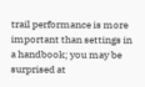trail performance is more important than settings in a handbook; you may be surprised at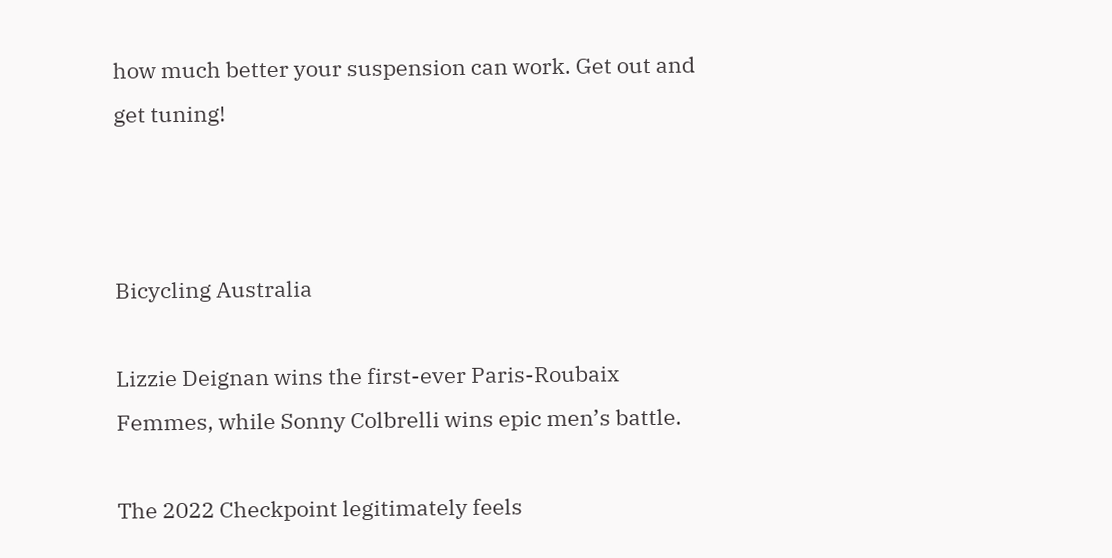how much better your suspension can work. Get out and get tuning!



Bicycling Australia

Lizzie Deignan wins the first-ever Paris-Roubaix Femmes, while Sonny Colbrelli wins epic men’s battle.

The 2022 Checkpoint legitimately feels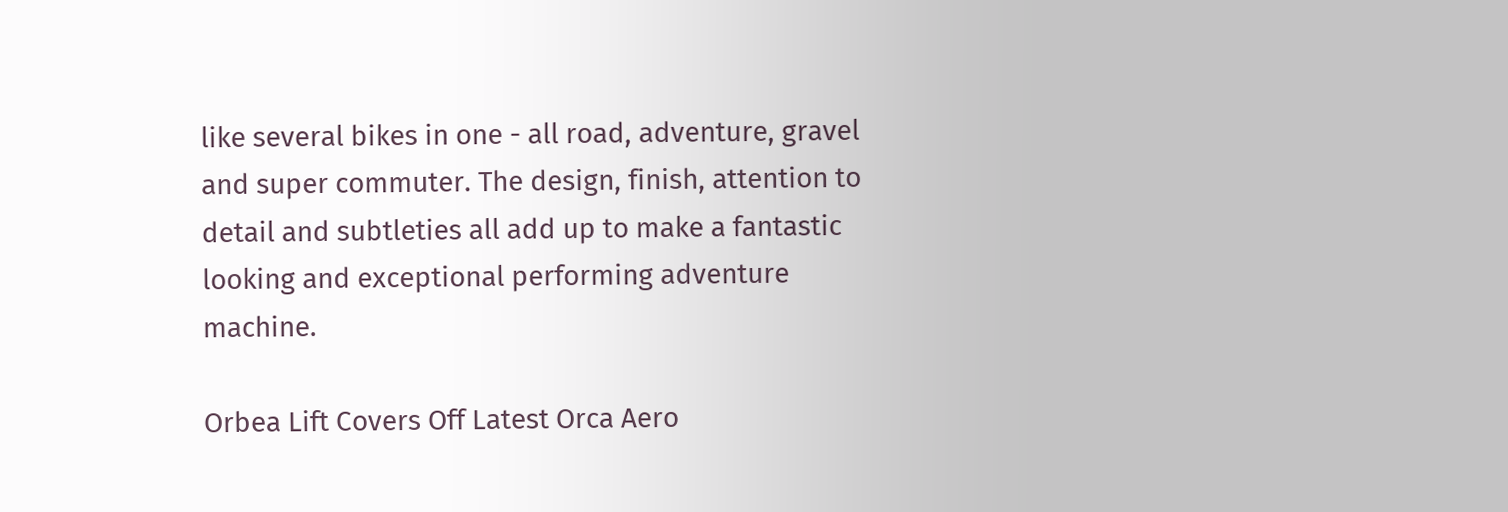like several bikes in one - all road, adventure, gravel and super commuter. The design, finish, attention to detail and subtleties all add up to make a fantastic looking and exceptional performing adventure machine.

Orbea Lift Covers Off Latest Orca Aero